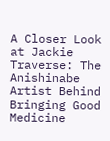A Closer Look at Jackie Traverse: The Anishinabe Artist Behind Bringing Good Medicine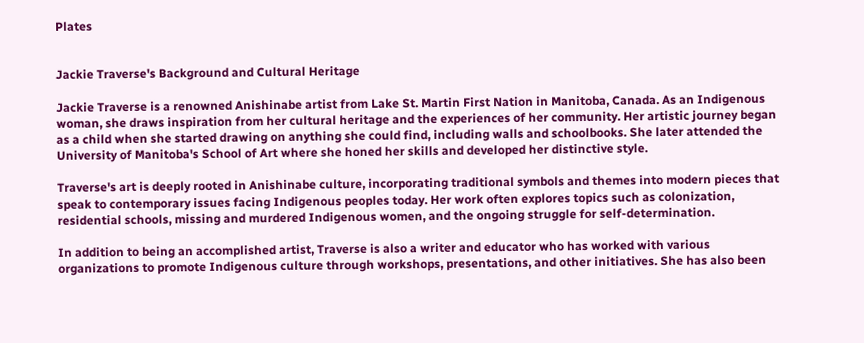Plates


Jackie Traverse's Background and Cultural Heritage

Jackie Traverse is a renowned Anishinabe artist from Lake St. Martin First Nation in Manitoba, Canada. As an Indigenous woman, she draws inspiration from her cultural heritage and the experiences of her community. Her artistic journey began as a child when she started drawing on anything she could find, including walls and schoolbooks. She later attended the University of Manitoba's School of Art where she honed her skills and developed her distinctive style.

Traverse's art is deeply rooted in Anishinabe culture, incorporating traditional symbols and themes into modern pieces that speak to contemporary issues facing Indigenous peoples today. Her work often explores topics such as colonization, residential schools, missing and murdered Indigenous women, and the ongoing struggle for self-determination.

In addition to being an accomplished artist, Traverse is also a writer and educator who has worked with various organizations to promote Indigenous culture through workshops, presentations, and other initiatives. She has also been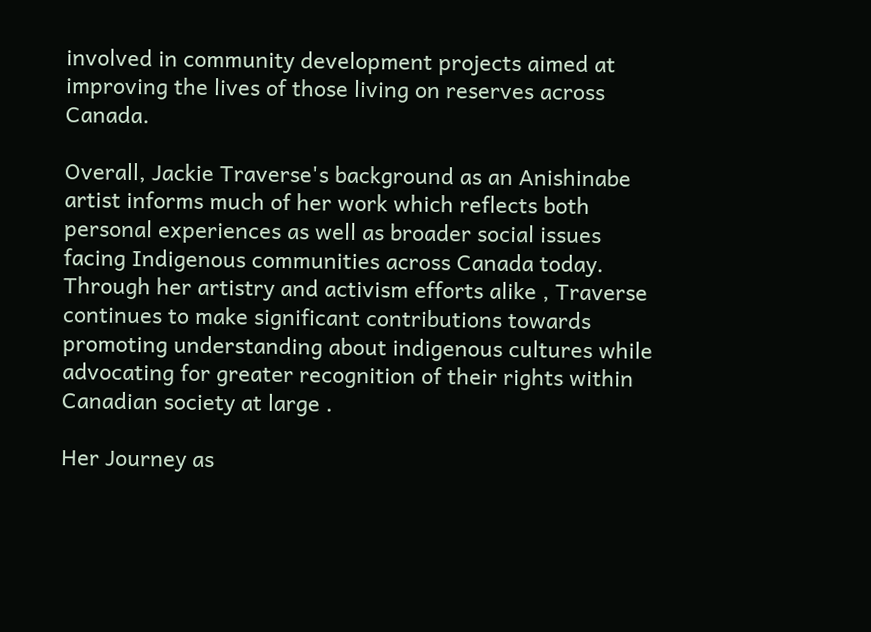involved in community development projects aimed at improving the lives of those living on reserves across Canada.

Overall, Jackie Traverse's background as an Anishinabe artist informs much of her work which reflects both personal experiences as well as broader social issues facing Indigenous communities across Canada today. Through her artistry and activism efforts alike , Traverse continues to make significant contributions towards promoting understanding about indigenous cultures while advocating for greater recognition of their rights within Canadian society at large .

Her Journey as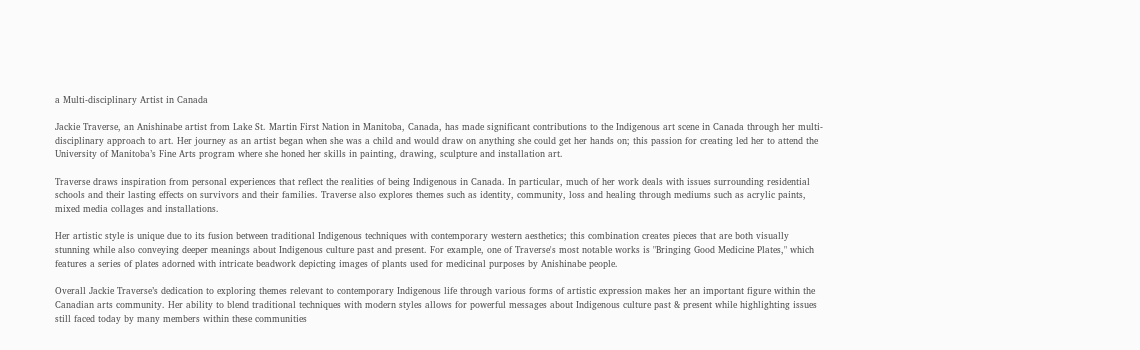a Multi-disciplinary Artist in Canada

Jackie Traverse, an Anishinabe artist from Lake St. Martin First Nation in Manitoba, Canada, has made significant contributions to the Indigenous art scene in Canada through her multi-disciplinary approach to art. Her journey as an artist began when she was a child and would draw on anything she could get her hands on; this passion for creating led her to attend the University of Manitoba’s Fine Arts program where she honed her skills in painting, drawing, sculpture and installation art.

Traverse draws inspiration from personal experiences that reflect the realities of being Indigenous in Canada. In particular, much of her work deals with issues surrounding residential schools and their lasting effects on survivors and their families. Traverse also explores themes such as identity, community, loss and healing through mediums such as acrylic paints, mixed media collages and installations.

Her artistic style is unique due to its fusion between traditional Indigenous techniques with contemporary western aesthetics; this combination creates pieces that are both visually stunning while also conveying deeper meanings about Indigenous culture past and present. For example, one of Traverse's most notable works is "Bringing Good Medicine Plates," which features a series of plates adorned with intricate beadwork depicting images of plants used for medicinal purposes by Anishinabe people.

Overall Jackie Traverse’s dedication to exploring themes relevant to contemporary Indigenous life through various forms of artistic expression makes her an important figure within the Canadian arts community. Her ability to blend traditional techniques with modern styles allows for powerful messages about Indigenous culture past & present while highlighting issues still faced today by many members within these communities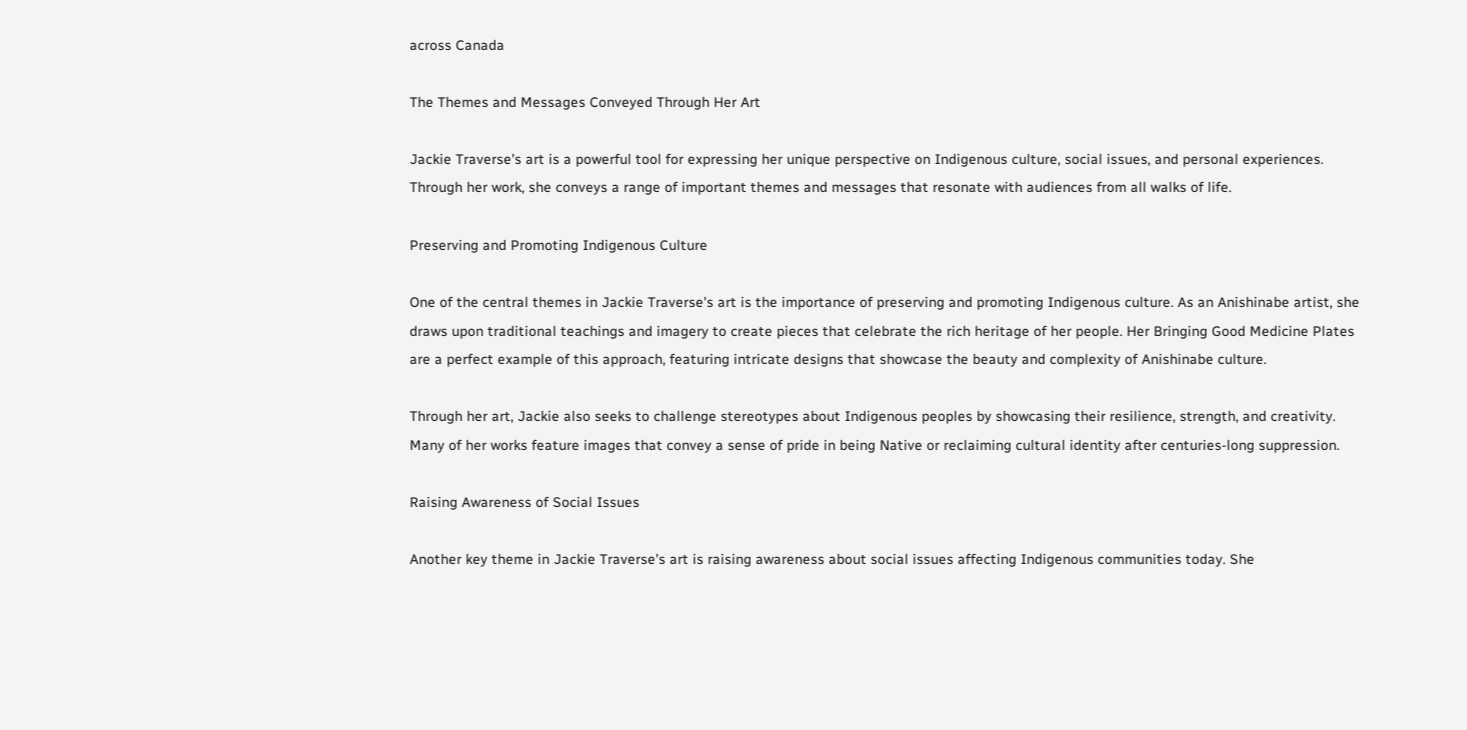across Canada

The Themes and Messages Conveyed Through Her Art

Jackie Traverse's art is a powerful tool for expressing her unique perspective on Indigenous culture, social issues, and personal experiences. Through her work, she conveys a range of important themes and messages that resonate with audiences from all walks of life.

Preserving and Promoting Indigenous Culture

One of the central themes in Jackie Traverse's art is the importance of preserving and promoting Indigenous culture. As an Anishinabe artist, she draws upon traditional teachings and imagery to create pieces that celebrate the rich heritage of her people. Her Bringing Good Medicine Plates are a perfect example of this approach, featuring intricate designs that showcase the beauty and complexity of Anishinabe culture.

Through her art, Jackie also seeks to challenge stereotypes about Indigenous peoples by showcasing their resilience, strength, and creativity. Many of her works feature images that convey a sense of pride in being Native or reclaiming cultural identity after centuries-long suppression.

Raising Awareness of Social Issues

Another key theme in Jackie Traverse's art is raising awareness about social issues affecting Indigenous communities today. She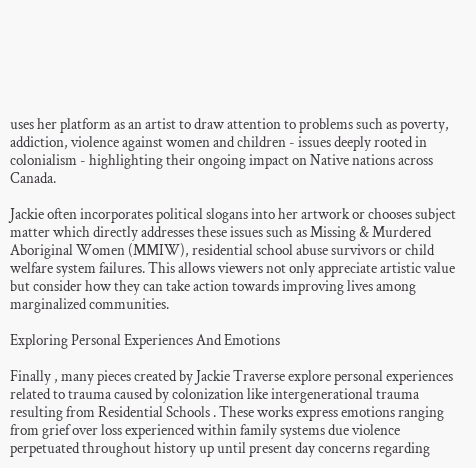uses her platform as an artist to draw attention to problems such as poverty, addiction, violence against women and children - issues deeply rooted in colonialism - highlighting their ongoing impact on Native nations across Canada.

Jackie often incorporates political slogans into her artwork or chooses subject matter which directly addresses these issues such as Missing & Murdered Aboriginal Women (MMIW), residential school abuse survivors or child welfare system failures. This allows viewers not only appreciate artistic value but consider how they can take action towards improving lives among marginalized communities.

Exploring Personal Experiences And Emotions

Finally , many pieces created by Jackie Traverse explore personal experiences related to trauma caused by colonization like intergenerational trauma resulting from Residential Schools . These works express emotions ranging from grief over loss experienced within family systems due violence perpetuated throughout history up until present day concerns regarding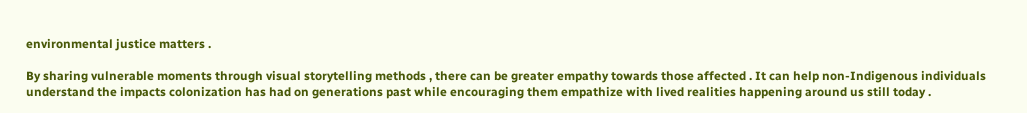environmental justice matters .

By sharing vulnerable moments through visual storytelling methods , there can be greater empathy towards those affected . It can help non-Indigenous individuals understand the impacts colonization has had on generations past while encouraging them empathize with lived realities happening around us still today .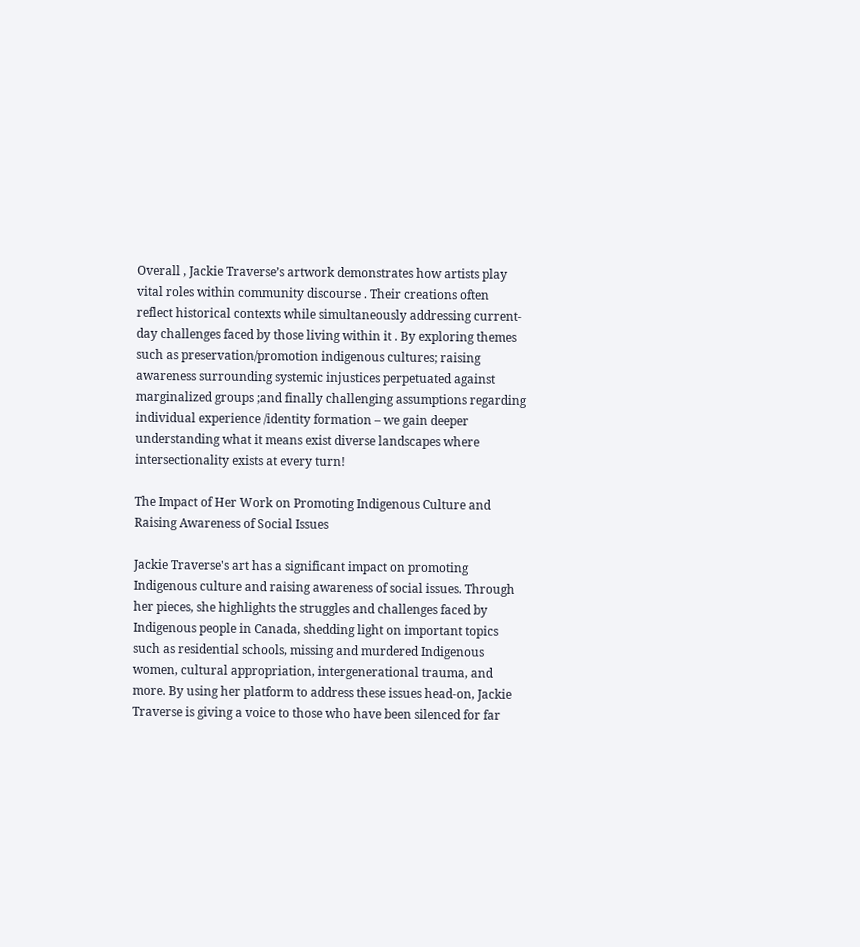Overall , Jackie Traverse’s artwork demonstrates how artists play vital roles within community discourse . Their creations often reflect historical contexts while simultaneously addressing current-day challenges faced by those living within it . By exploring themes such as preservation/promotion indigenous cultures; raising awareness surrounding systemic injustices perpetuated against marginalized groups ;and finally challenging assumptions regarding individual experience /identity formation – we gain deeper understanding what it means exist diverse landscapes where intersectionality exists at every turn!

The Impact of Her Work on Promoting Indigenous Culture and Raising Awareness of Social Issues

Jackie Traverse's art has a significant impact on promoting Indigenous culture and raising awareness of social issues. Through her pieces, she highlights the struggles and challenges faced by Indigenous people in Canada, shedding light on important topics such as residential schools, missing and murdered Indigenous women, cultural appropriation, intergenerational trauma, and more. By using her platform to address these issues head-on, Jackie Traverse is giving a voice to those who have been silenced for far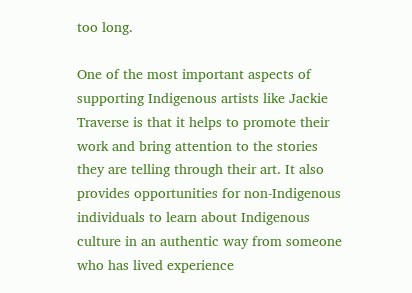too long.

One of the most important aspects of supporting Indigenous artists like Jackie Traverse is that it helps to promote their work and bring attention to the stories they are telling through their art. It also provides opportunities for non-Indigenous individuals to learn about Indigenous culture in an authentic way from someone who has lived experience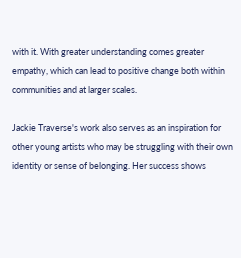with it. With greater understanding comes greater empathy, which can lead to positive change both within communities and at larger scales.

Jackie Traverse's work also serves as an inspiration for other young artists who may be struggling with their own identity or sense of belonging. Her success shows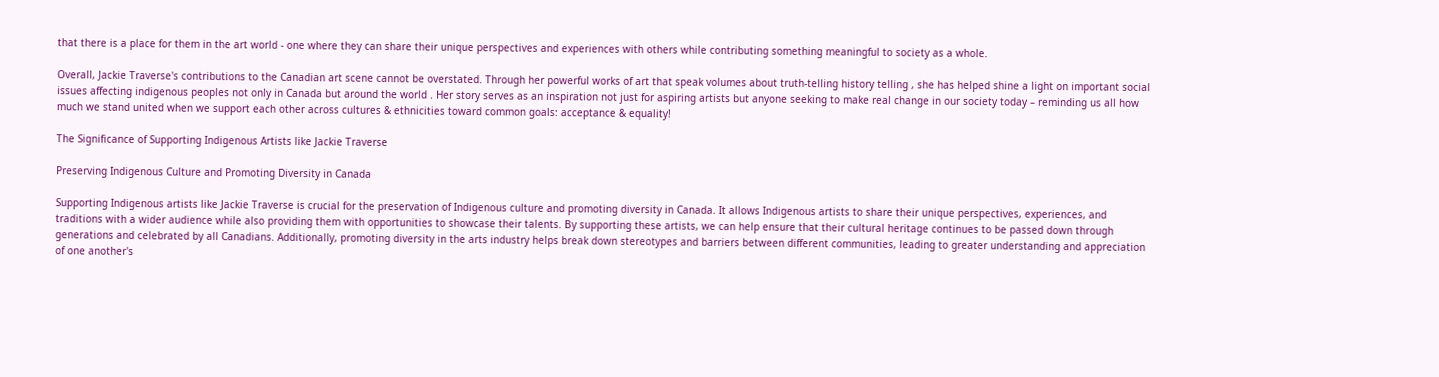that there is a place for them in the art world - one where they can share their unique perspectives and experiences with others while contributing something meaningful to society as a whole.

Overall, Jackie Traverse's contributions to the Canadian art scene cannot be overstated. Through her powerful works of art that speak volumes about truth-telling history telling , she has helped shine a light on important social issues affecting indigenous peoples not only in Canada but around the world . Her story serves as an inspiration not just for aspiring artists but anyone seeking to make real change in our society today – reminding us all how much we stand united when we support each other across cultures & ethnicities toward common goals: acceptance & equality!

The Significance of Supporting Indigenous Artists like Jackie Traverse

Preserving Indigenous Culture and Promoting Diversity in Canada

Supporting Indigenous artists like Jackie Traverse is crucial for the preservation of Indigenous culture and promoting diversity in Canada. It allows Indigenous artists to share their unique perspectives, experiences, and traditions with a wider audience while also providing them with opportunities to showcase their talents. By supporting these artists, we can help ensure that their cultural heritage continues to be passed down through generations and celebrated by all Canadians. Additionally, promoting diversity in the arts industry helps break down stereotypes and barriers between different communities, leading to greater understanding and appreciation of one another's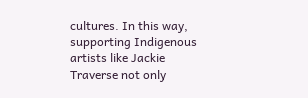cultures. In this way, supporting Indigenous artists like Jackie Traverse not only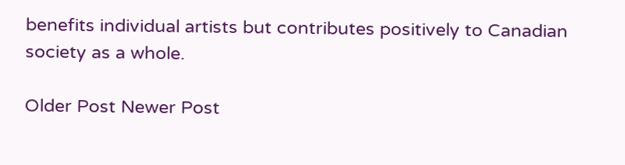benefits individual artists but contributes positively to Canadian society as a whole.

Older Post Newer Post